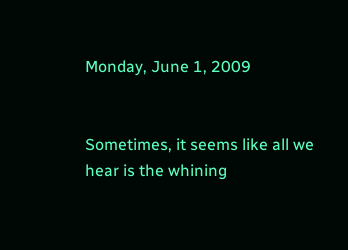Monday, June 1, 2009


Sometimes, it seems like all we hear is the whining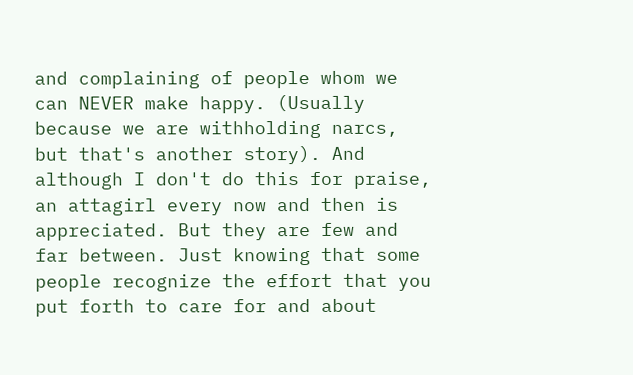and complaining of people whom we can NEVER make happy. (Usually because we are withholding narcs, but that's another story). And although I don't do this for praise, an attagirl every now and then is appreciated. But they are few and far between. Just knowing that some people recognize the effort that you put forth to care for and about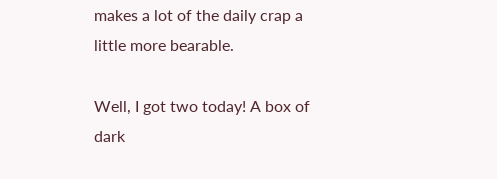makes a lot of the daily crap a little more bearable.

Well, I got two today! A box of dark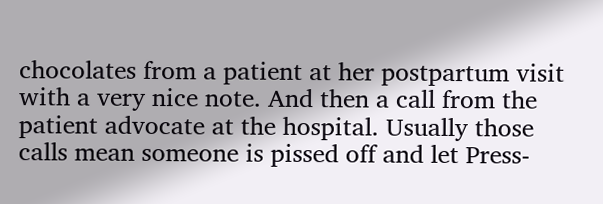chocolates from a patient at her postpartum visit with a very nice note. And then a call from the patient advocate at the hospital. Usually those calls mean someone is pissed off and let Press-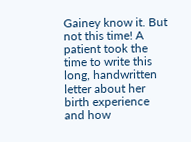Gainey know it. But not this time! A patient took the time to write this long, handwritten letter about her birth experience and how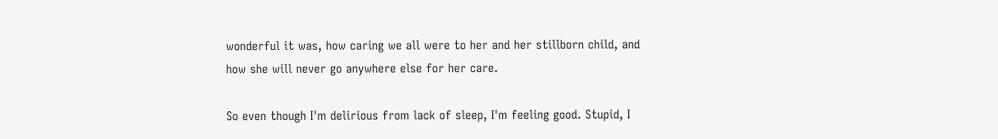wonderful it was, how caring we all were to her and her stillborn child, and how she will never go anywhere else for her care.

So even though I'm delirious from lack of sleep, I'm feeling good. Stupid, I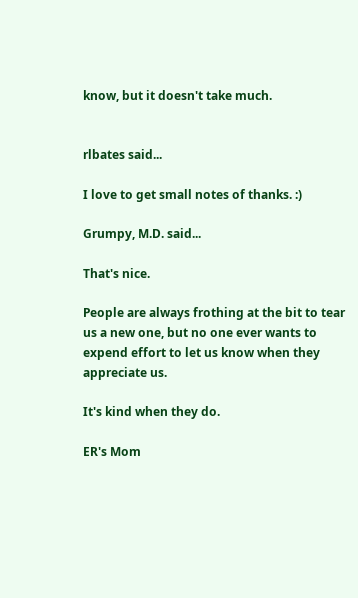know, but it doesn't take much.


rlbates said...

I love to get small notes of thanks. :)

Grumpy, M.D. said...

That's nice.

People are always frothing at the bit to tear us a new one, but no one ever wants to expend effort to let us know when they appreciate us.

It's kind when they do.

ER's Mom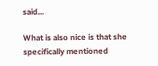said...

What is also nice is that she specifically mentioned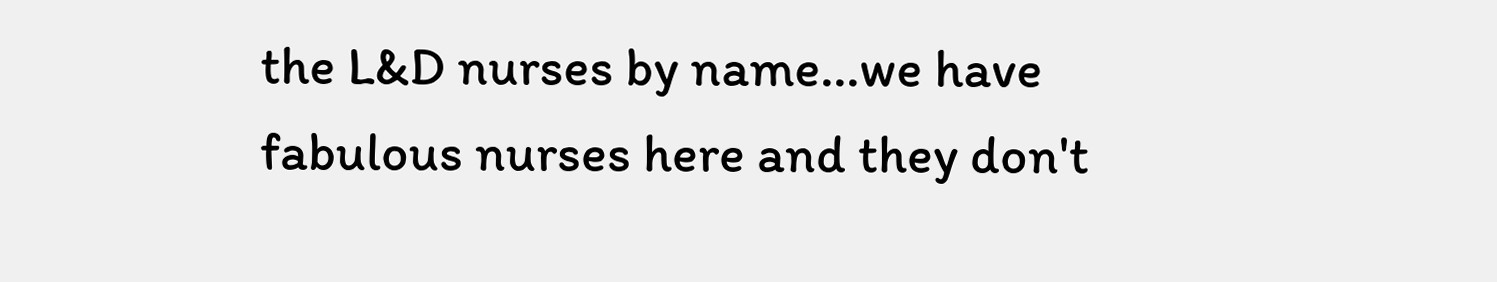the L&D nurses by name...we have fabulous nurses here and they don't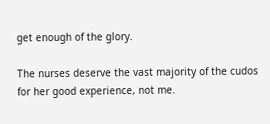get enough of the glory.

The nurses deserve the vast majority of the cudos for her good experience, not me.